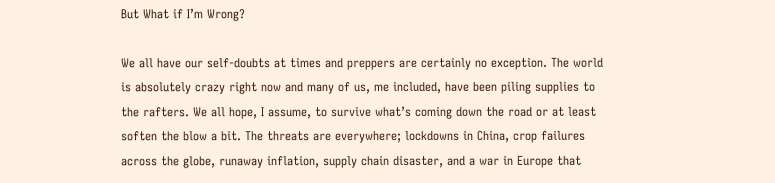But What if I’m Wrong?

We all have our self-doubts at times and preppers are certainly no exception. The world is absolutely crazy right now and many of us, me included, have been piling supplies to the rafters. We all hope, I assume, to survive what’s coming down the road or at least soften the blow a bit. The threats are everywhere; lockdowns in China, crop failures across the globe, runaway inflation, supply chain disaster, and a war in Europe that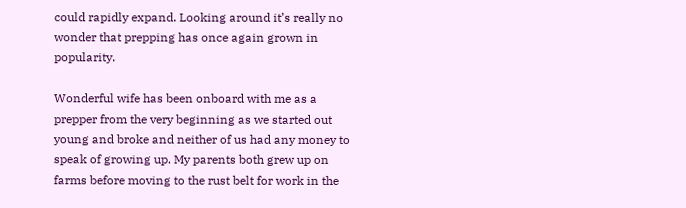could rapidly expand. Looking around it’s really no wonder that prepping has once again grown in popularity.

Wonderful wife has been onboard with me as a prepper from the very beginning as we started out young and broke and neither of us had any money to speak of growing up. My parents both grew up on farms before moving to the rust belt for work in the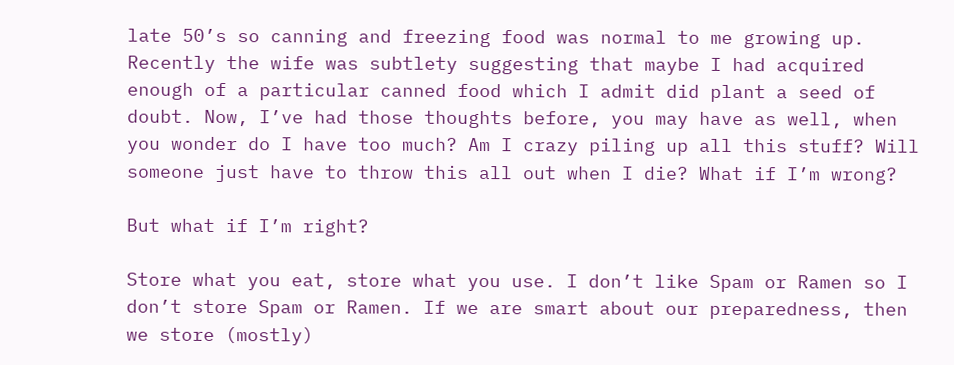late 50’s so canning and freezing food was normal to me growing up. Recently the wife was subtlety suggesting that maybe I had acquired enough of a particular canned food which I admit did plant a seed of doubt. Now, I’ve had those thoughts before, you may have as well, when you wonder do I have too much? Am I crazy piling up all this stuff? Will someone just have to throw this all out when I die? What if I’m wrong?

But what if I’m right?

Store what you eat, store what you use. I don’t like Spam or Ramen so I don’t store Spam or Ramen. If we are smart about our preparedness, then we store (mostly)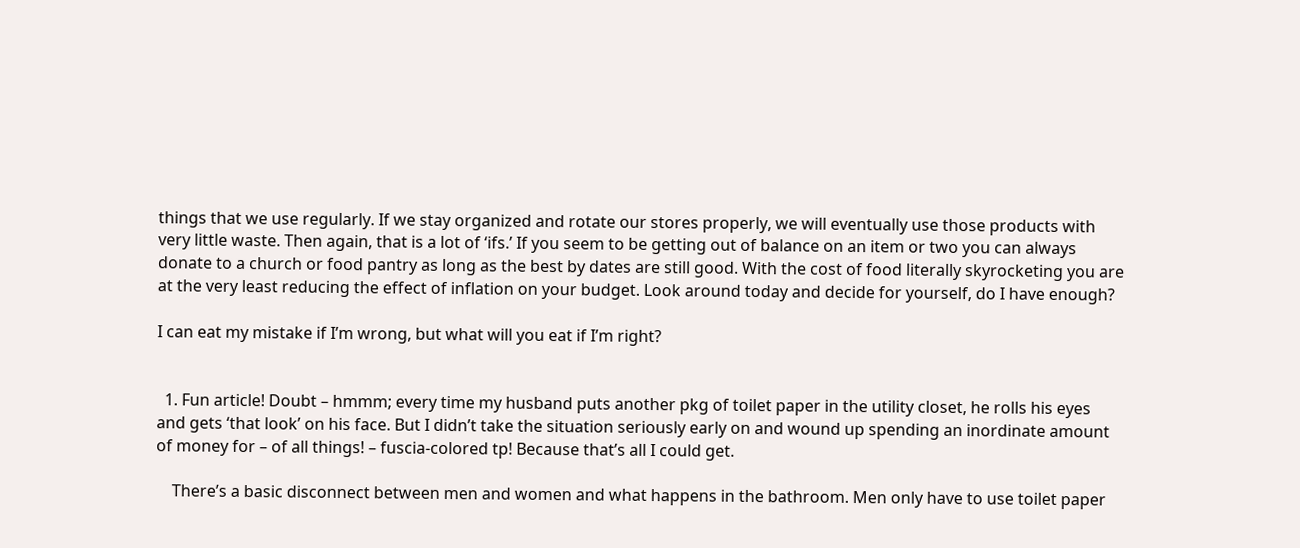things that we use regularly. If we stay organized and rotate our stores properly, we will eventually use those products with very little waste. Then again, that is a lot of ‘ifs.’ If you seem to be getting out of balance on an item or two you can always donate to a church or food pantry as long as the best by dates are still good. With the cost of food literally skyrocketing you are at the very least reducing the effect of inflation on your budget. Look around today and decide for yourself, do I have enough?

I can eat my mistake if I’m wrong, but what will you eat if I’m right?


  1. Fun article! Doubt – hmmm; every time my husband puts another pkg of toilet paper in the utility closet, he rolls his eyes and gets ‘that look’ on his face. But I didn’t take the situation seriously early on and wound up spending an inordinate amount of money for – of all things! – fuscia-colored tp! Because that’s all I could get.

    There’s a basic disconnect between men and women and what happens in the bathroom. Men only have to use toilet paper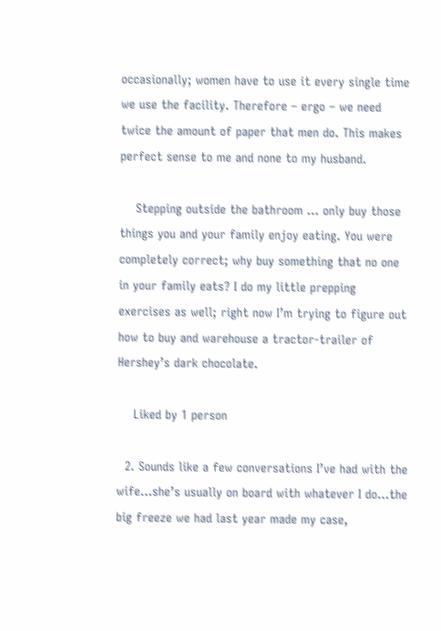occasionally; women have to use it every single time we use the facility. Therefore – ergo – we need twice the amount of paper that men do. This makes perfect sense to me and none to my husband.

    Stepping outside the bathroom … only buy those things you and your family enjoy eating. You were completely correct; why buy something that no one in your family eats? I do my little prepping exercises as well; right now I’m trying to figure out how to buy and warehouse a tractor-trailer of Hershey’s dark chocolate.

    Liked by 1 person

  2. Sounds like a few conversations I’ve had with the wife…she’s usually on board with whatever I do…the big freeze we had last year made my case,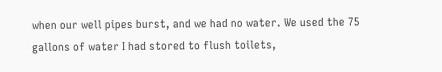when our well pipes burst, and we had no water. We used the 75 gallons of water I had stored to flush toilets,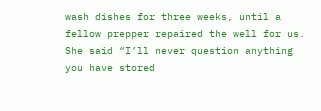wash dishes for three weeks, until a fellow prepper repaired the well for us. She said “I’ll never question anything you have stored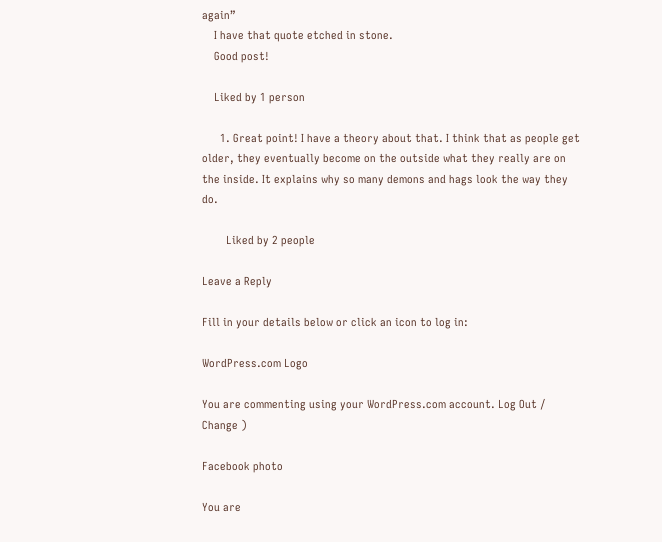again”
    I have that quote etched in stone.
    Good post!

    Liked by 1 person

      1. Great point! I have a theory about that. I think that as people get older, they eventually become on the outside what they really are on the inside. It explains why so many demons and hags look the way they do.

        Liked by 2 people

Leave a Reply

Fill in your details below or click an icon to log in:

WordPress.com Logo

You are commenting using your WordPress.com account. Log Out /  Change )

Facebook photo

You are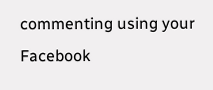commenting using your Facebook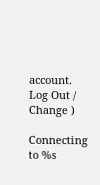account. Log Out /  Change )

Connecting to %s